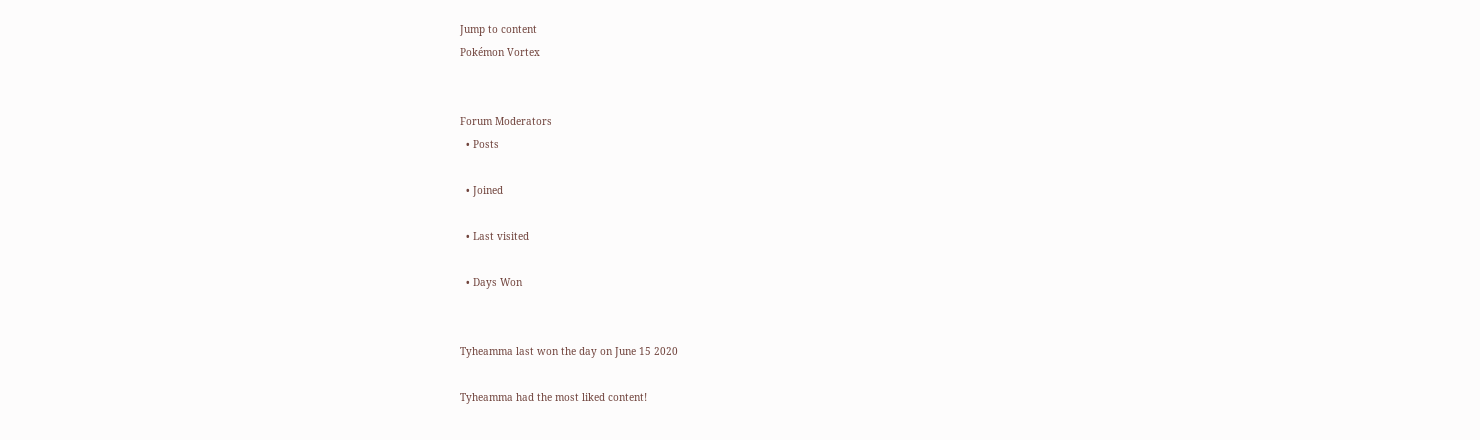Jump to content
Pokémon Vortex


Forum Moderators
  • Posts

  • Joined

  • Last visited

  • Days Won


Tyheamma last won the day on June 15 2020

Tyheamma had the most liked content!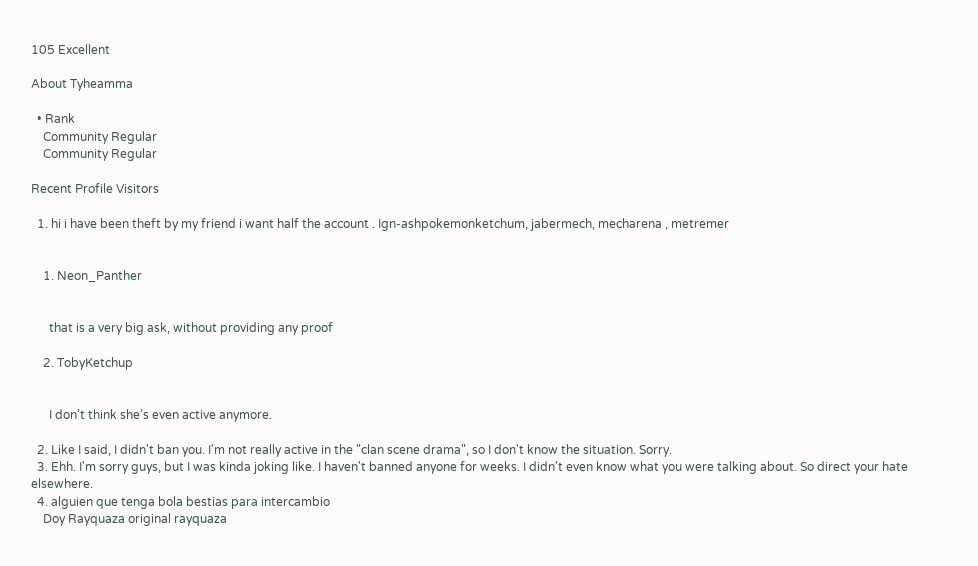105 Excellent

About Tyheamma

  • Rank
    Community Regular
    Community Regular

Recent Profile Visitors

  1. hi i have been theft by my friend i want half the account . Ign-ashpokemonketchum, jabermech, mecharena , metremer


    1. Neon_Panther


      that is a very big ask, without providing any proof

    2. TobyKetchup


      I don’t think she’s even active anymore.

  2. Like I said, I didn't ban you. I'm not really active in the "clan scene drama", so I don't know the situation. Sorry.
  3. Ehh. I'm sorry guys, but I was kinda joking like. I haven't banned anyone for weeks. I didn't even know what you were talking about. So direct your hate elsewhere.
  4. alguien que tenga bola bestias para intercambio
    Doy Rayquaza original rayquaza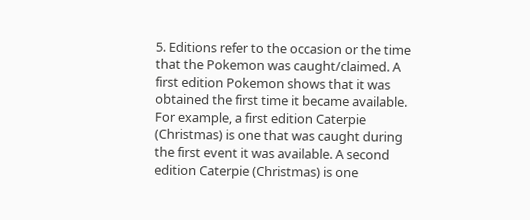5. Editions refer to the occasion or the time that the Pokemon was caught/claimed. A first edition Pokemon shows that it was obtained the first time it became available. For example, a first edition Caterpie (Christmas) is one that was caught during the first event it was available. A second edition Caterpie (Christmas) is one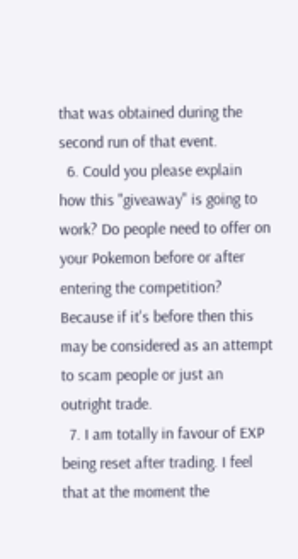that was obtained during the second run of that event.
  6. Could you please explain how this "giveaway" is going to work? Do people need to offer on your Pokemon before or after entering the competition? Because if it's before then this may be considered as an attempt to scam people or just an outright trade.
  7. I am totally in favour of EXP being reset after trading. I feel that at the moment the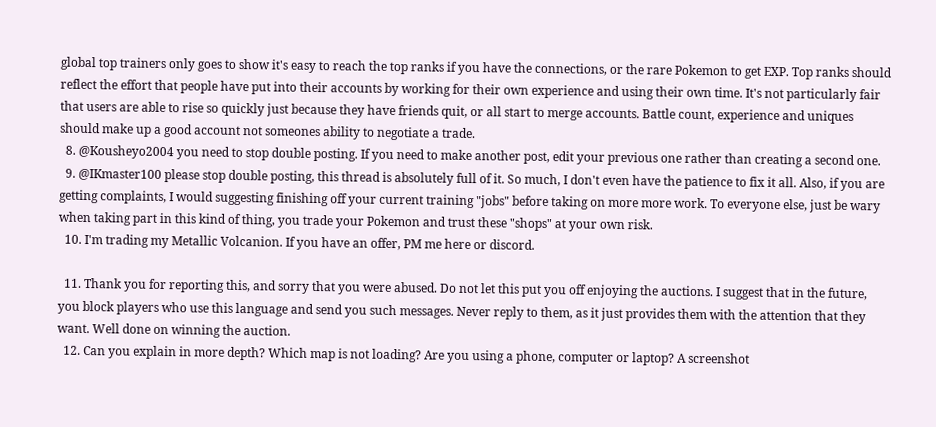global top trainers only goes to show it's easy to reach the top ranks if you have the connections, or the rare Pokemon to get EXP. Top ranks should reflect the effort that people have put into their accounts by working for their own experience and using their own time. It's not particularly fair that users are able to rise so quickly just because they have friends quit, or all start to merge accounts. Battle count, experience and uniques should make up a good account not someones ability to negotiate a trade.
  8. @Kousheyo2004 you need to stop double posting. If you need to make another post, edit your previous one rather than creating a second one.
  9. @IKmaster100 please stop double posting, this thread is absolutely full of it. So much, I don't even have the patience to fix it all. Also, if you are getting complaints, I would suggesting finishing off your current training "jobs" before taking on more more work. To everyone else, just be wary when taking part in this kind of thing, you trade your Pokemon and trust these "shops" at your own risk.
  10. I'm trading my Metallic Volcanion. If you have an offer, PM me here or discord.

  11. Thank you for reporting this, and sorry that you were abused. Do not let this put you off enjoying the auctions. I suggest that in the future, you block players who use this language and send you such messages. Never reply to them, as it just provides them with the attention that they want. Well done on winning the auction.
  12. Can you explain in more depth? Which map is not loading? Are you using a phone, computer or laptop? A screenshot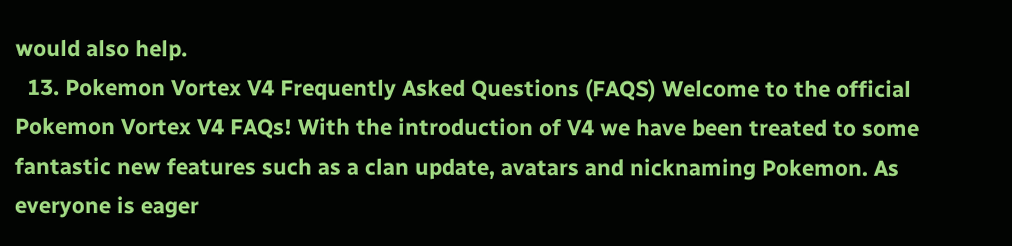would also help.
  13. Pokemon Vortex V4 Frequently Asked Questions (FAQS) Welcome to the official Pokemon Vortex V4 FAQs! With the introduction of V4 we have been treated to some fantastic new features such as a clan update, avatars and nicknaming Pokemon. As everyone is eager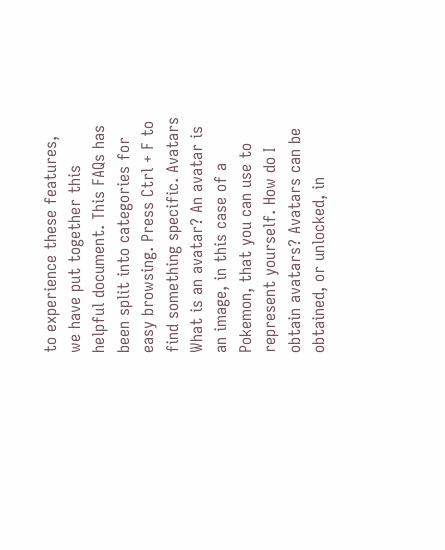to experience these features, we have put together this helpful document. This FAQs has been split into categories for easy browsing. Press Ctrl + F to find something specific. Avatars What is an avatar? An avatar is an image, in this case of a Pokemon, that you can use to represent yourself. How do I obtain avatars? Avatars can be obtained, or unlocked, in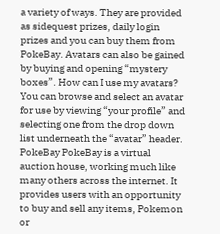a variety of ways. They are provided as sidequest prizes, daily login prizes and you can buy them from PokeBay. Avatars can also be gained by buying and opening “mystery boxes”. How can I use my avatars? You can browse and select an avatar for use by viewing “your profile” and selecting one from the drop down list underneath the “avatar” header. PokeBay PokeBay is a virtual auction house, working much like many others across the internet. It provides users with an opportunity to buy and sell any items, Pokemon or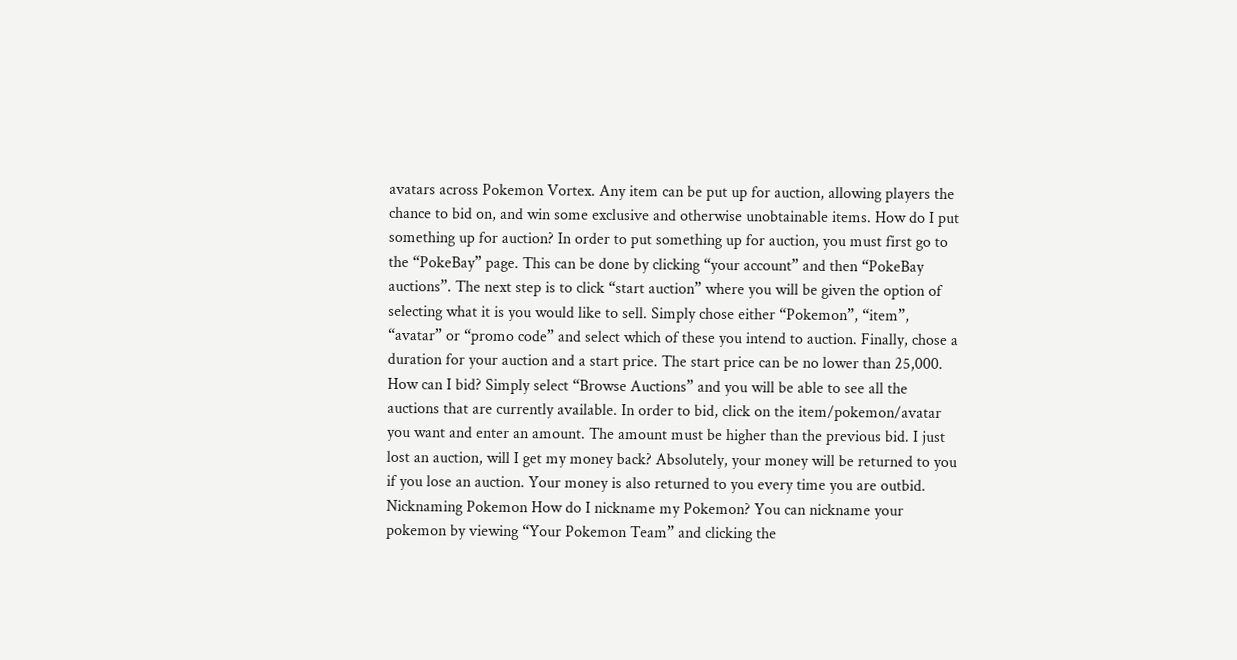avatars across Pokemon Vortex. Any item can be put up for auction, allowing players the chance to bid on, and win some exclusive and otherwise unobtainable items. How do I put something up for auction? In order to put something up for auction, you must first go to the “PokeBay” page. This can be done by clicking “your account” and then “PokeBay auctions”. The next step is to click “start auction” where you will be given the option of selecting what it is you would like to sell. Simply chose either “Pokemon”, “item”, “avatar” or “promo code” and select which of these you intend to auction. Finally, chose a duration for your auction and a start price. The start price can be no lower than 25,000. How can I bid? Simply select “Browse Auctions” and you will be able to see all the auctions that are currently available. In order to bid, click on the item/pokemon/avatar you want and enter an amount. The amount must be higher than the previous bid. I just lost an auction, will I get my money back? Absolutely, your money will be returned to you if you lose an auction. Your money is also returned to you every time you are outbid. Nicknaming Pokemon How do I nickname my Pokemon? You can nickname your pokemon by viewing “Your Pokemon Team” and clicking the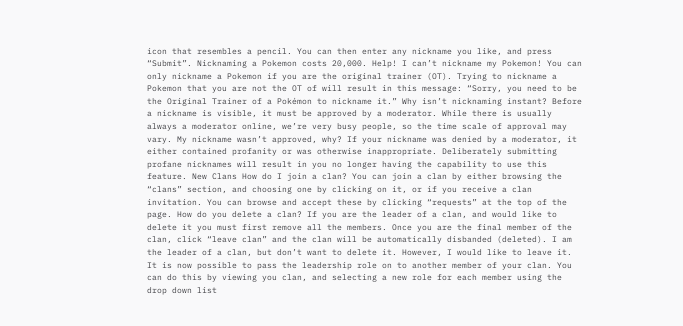icon that resembles a pencil. You can then enter any nickname you like, and press “Submit”. Nicknaming a Pokemon costs 20,000. Help! I can’t nickname my Pokemon! You can only nickname a Pokemon if you are the original trainer (OT). Trying to nickname a Pokemon that you are not the OT of will result in this message: “Sorry, you need to be the Original Trainer of a Pokémon to nickname it.” Why isn’t nicknaming instant? Before a nickname is visible, it must be approved by a moderator. While there is usually always a moderator online, we’re very busy people, so the time scale of approval may vary. My nickname wasn’t approved, why? If your nickname was denied by a moderator, it either contained profanity or was otherwise inappropriate. Deliberately submitting profane nicknames will result in you no longer having the capability to use this feature. New Clans How do I join a clan? You can join a clan by either browsing the “clans” section, and choosing one by clicking on it, or if you receive a clan invitation. You can browse and accept these by clicking “requests” at the top of the page. How do you delete a clan? If you are the leader of a clan, and would like to delete it you must first remove all the members. Once you are the final member of the clan, click “leave clan” and the clan will be automatically disbanded (deleted). I am the leader of a clan, but don’t want to delete it. However, I would like to leave it. It is now possible to pass the leadership role on to another member of your clan. You can do this by viewing you clan, and selecting a new role for each member using the drop down list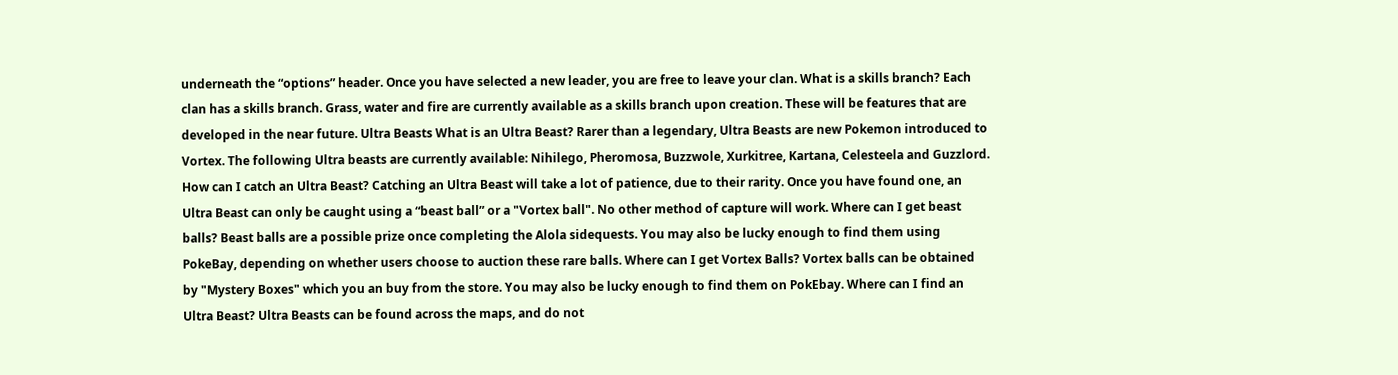underneath the “options” header. Once you have selected a new leader, you are free to leave your clan. What is a skills branch? Each clan has a skills branch. Grass, water and fire are currently available as a skills branch upon creation. These will be features that are developed in the near future. Ultra Beasts What is an Ultra Beast? Rarer than a legendary, Ultra Beasts are new Pokemon introduced to Vortex. The following Ultra beasts are currently available: Nihilego, Pheromosa, Buzzwole, Xurkitree, Kartana, Celesteela and Guzzlord. How can I catch an Ultra Beast? Catching an Ultra Beast will take a lot of patience, due to their rarity. Once you have found one, an Ultra Beast can only be caught using a “beast ball” or a "Vortex ball". No other method of capture will work. Where can I get beast balls? Beast balls are a possible prize once completing the Alola sidequests. You may also be lucky enough to find them using PokeBay, depending on whether users choose to auction these rare balls. Where can I get Vortex Balls? Vortex balls can be obtained by "Mystery Boxes" which you an buy from the store. You may also be lucky enough to find them on PokEbay. Where can I find an Ultra Beast? Ultra Beasts can be found across the maps, and do not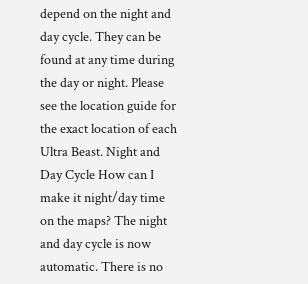depend on the night and day cycle. They can be found at any time during the day or night. Please see the location guide for the exact location of each Ultra Beast. Night and Day Cycle How can I make it night/day time on the maps? The night and day cycle is now automatic. There is no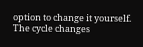option to change it yourself. The cycle changes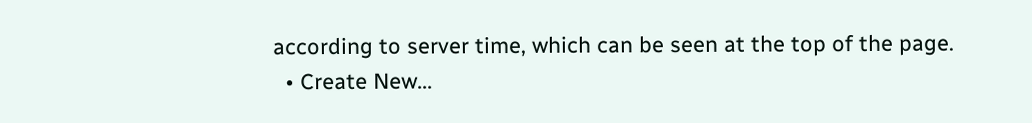according to server time, which can be seen at the top of the page.
  • Create New...